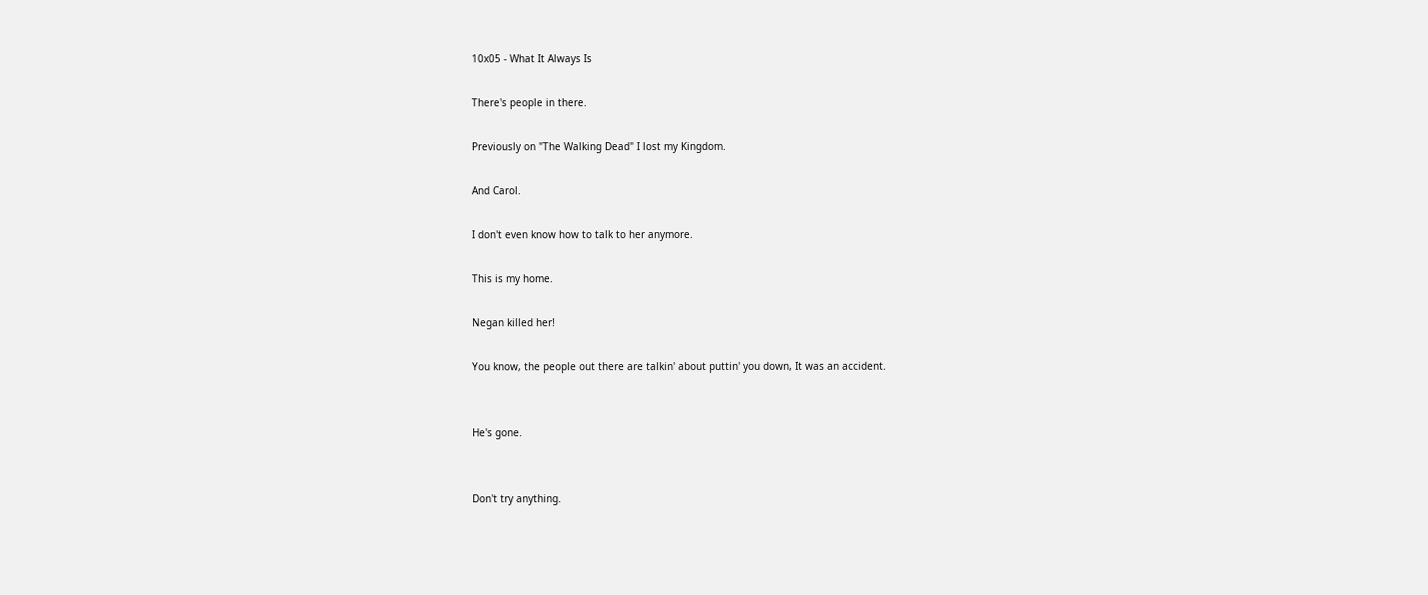10x05 - What It Always Is

There's people in there.

Previously on "The Walking Dead" I lost my Kingdom.

And Carol.

I don't even know how to talk to her anymore.

This is my home.

Negan killed her!

You know, the people out there are talkin' about puttin' you down, It was an accident.


He's gone.


Don't try anything.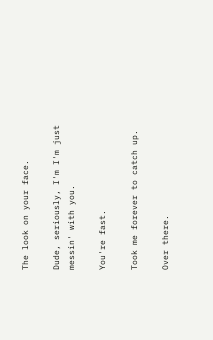The look on your face.

Dude, seriously, I'm I'm just messin' with you.

You're fast.

Took me forever to catch up.

Over there.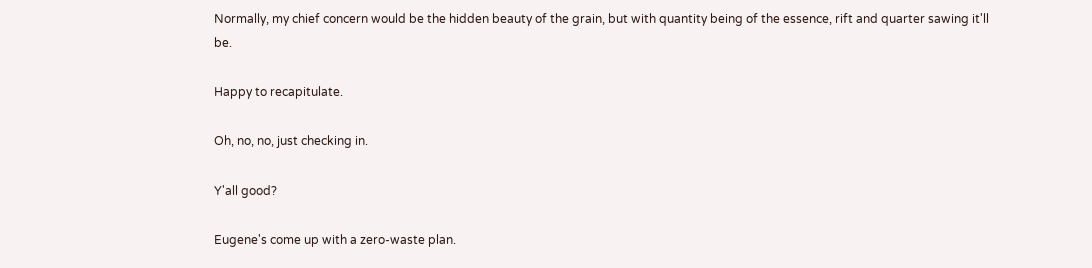Normally, my chief concern would be the hidden beauty of the grain, but with quantity being of the essence, rift and quarter sawing it'll be.

Happy to recapitulate.

Oh, no, no, just checking in.

Y'all good?

Eugene's come up with a zero-waste plan.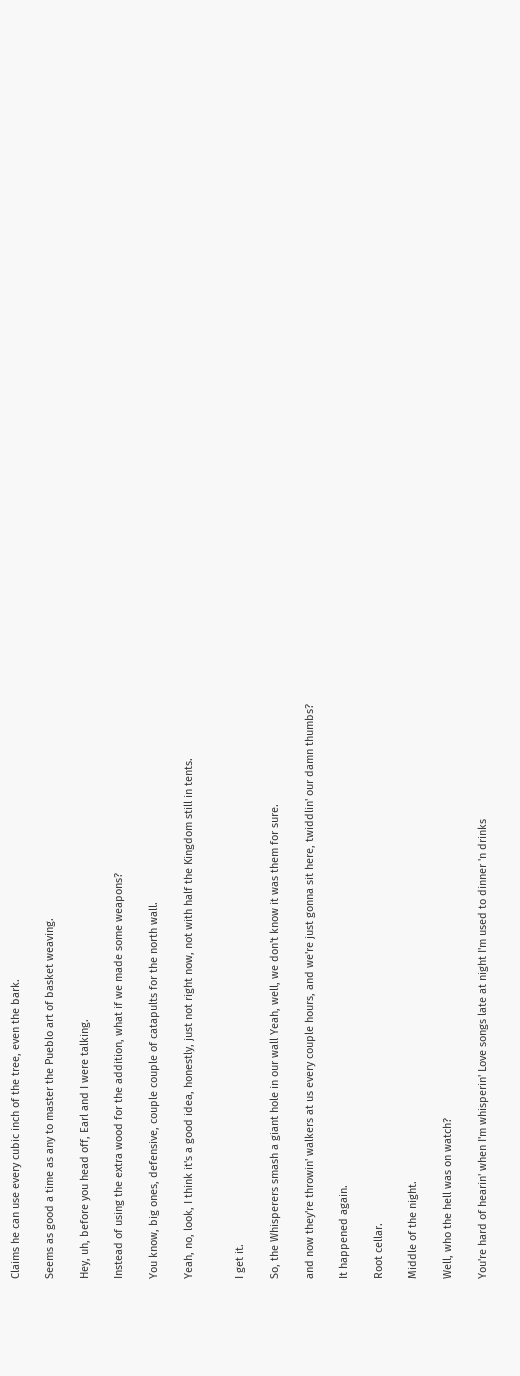Claims he can use every cubic inch of the tree, even the bark.

Seems as good a time as any to master the Pueblo art of basket weaving.

Hey, uh, before you head off, Earl and I were talking.

Instead of using the extra wood for the addition, what if we made some weapons?

You know, big ones, defensive, couple couple of catapults for the north wall.

Yeah, no, look, I think it's a good idea, honestly, just not right now, not with half the Kingdom still in tents.


I get it.

So, the Whisperers smash a giant hole in our wall Yeah, well, we don't know it was them for sure.

and now they're throwin' walkers at us every couple hours, and we're just gonna sit here, twiddlin' our damn thumbs?

It happened again.

Root cellar.

Middle of the night.

Well, who the hell was on watch?

You're hard of hearin' when I'm whisperin' Love songs late at night I'm used to dinner 'n drinks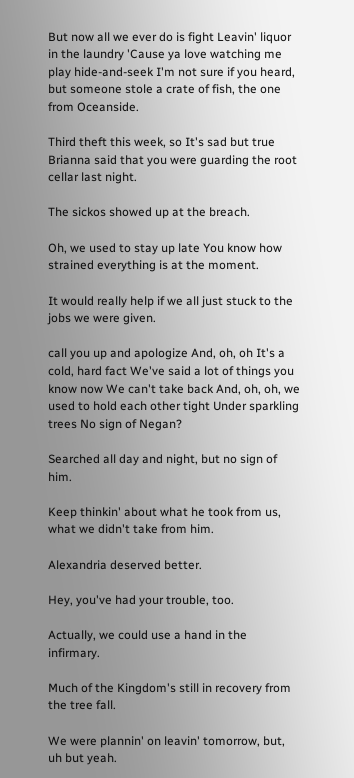But now all we ever do is fight Leavin' liquor in the laundry 'Cause ya love watching me play hide-and-seek I'm not sure if you heard, but someone stole a crate of fish, the one from Oceanside.

Third theft this week, so It's sad but true Brianna said that you were guarding the root cellar last night.

The sickos showed up at the breach.

Oh, we used to stay up late You know how strained everything is at the moment.

It would really help if we all just stuck to the jobs we were given.

call you up and apologize And, oh, oh It's a cold, hard fact We've said a lot of things you know now We can't take back And, oh, oh, we used to hold each other tight Under sparkling trees No sign of Negan?

Searched all day and night, but no sign of him.

Keep thinkin' about what he took from us, what we didn't take from him.

Alexandria deserved better.

Hey, you've had your trouble, too.

Actually, we could use a hand in the infirmary.

Much of the Kingdom's still in recovery from the tree fall.

We were plannin' on leavin' tomorrow, but, uh but yeah.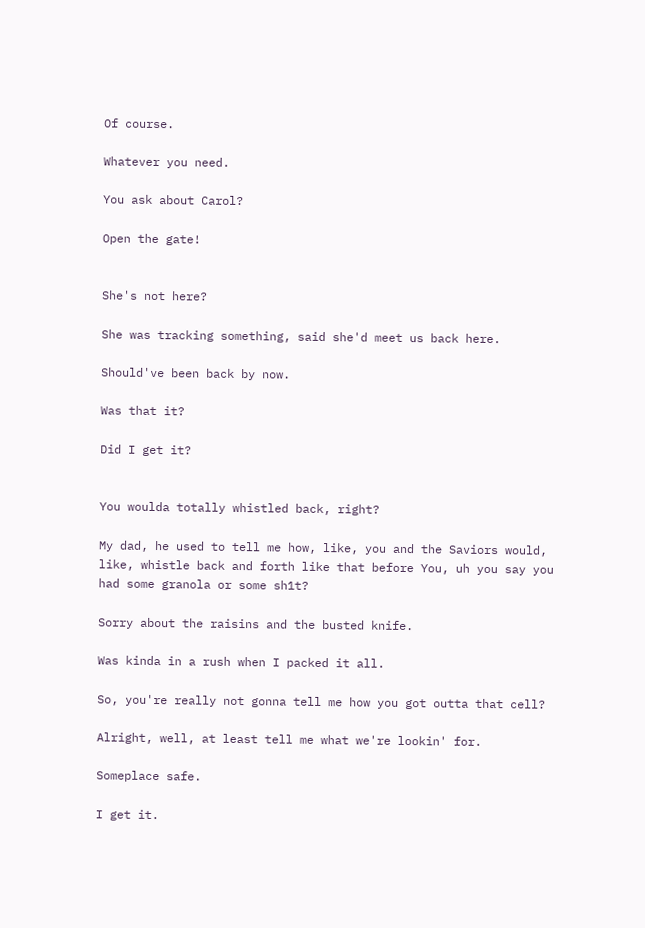Of course.

Whatever you need.

You ask about Carol?

Open the gate!


She's not here?

She was tracking something, said she'd meet us back here.

Should've been back by now.

Was that it?

Did I get it?


You woulda totally whistled back, right?

My dad, he used to tell me how, like, you and the Saviors would, like, whistle back and forth like that before You, uh you say you had some granola or some sh1t?

Sorry about the raisins and the busted knife.

Was kinda in a rush when I packed it all.

So, you're really not gonna tell me how you got outta that cell?

Alright, well, at least tell me what we're lookin' for.

Someplace safe.

I get it.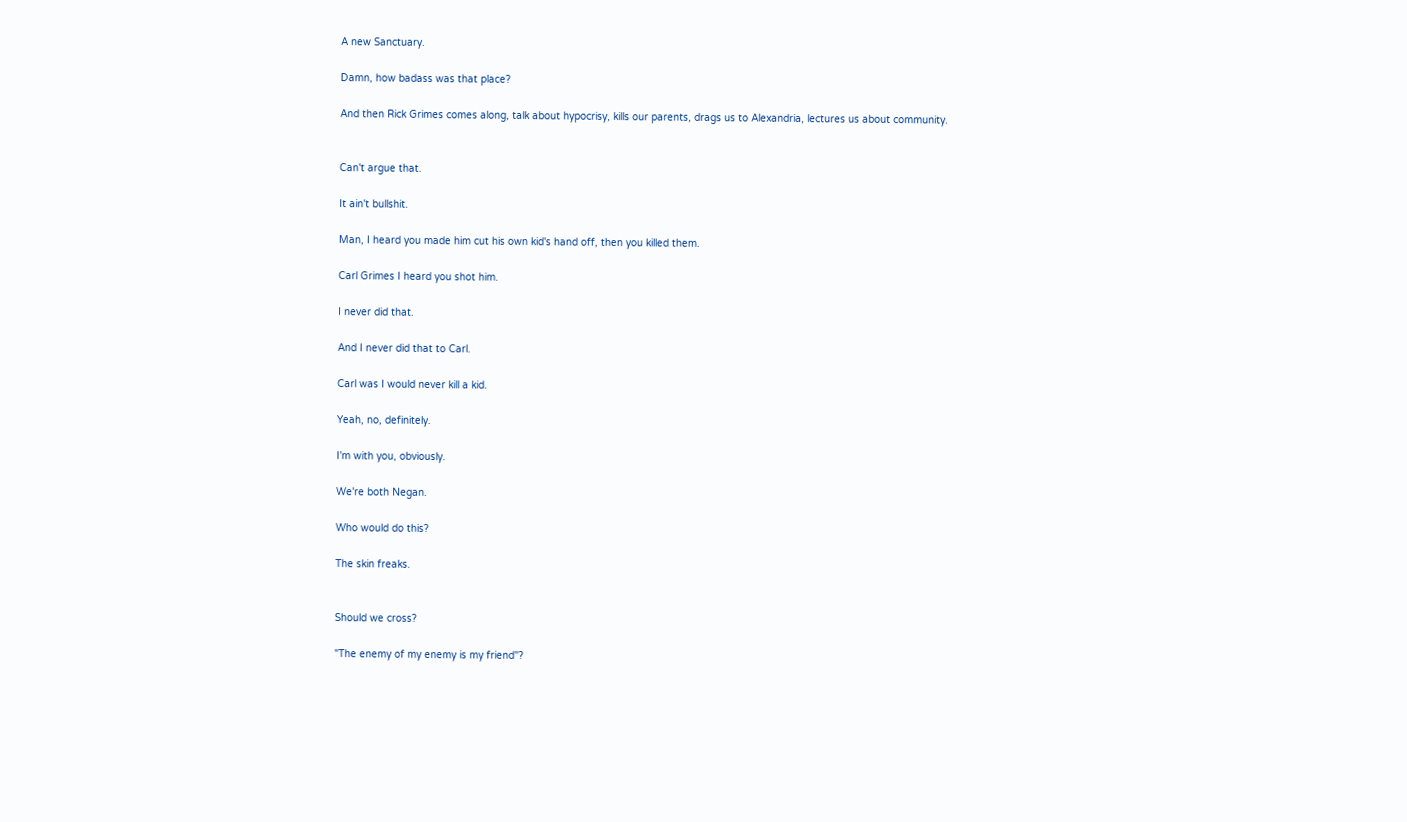A new Sanctuary.

Damn, how badass was that place?

And then Rick Grimes comes along, talk about hypocrisy, kills our parents, drags us to Alexandria, lectures us about community.


Can't argue that.

It ain't bullshit.

Man, I heard you made him cut his own kid's hand off, then you killed them.

Carl Grimes I heard you shot him.

I never did that.

And I never did that to Carl.

Carl was I would never kill a kid.

Yeah, no, definitely.

I'm with you, obviously.

We're both Negan.

Who would do this?

The skin freaks.


Should we cross?

"The enemy of my enemy is my friend"?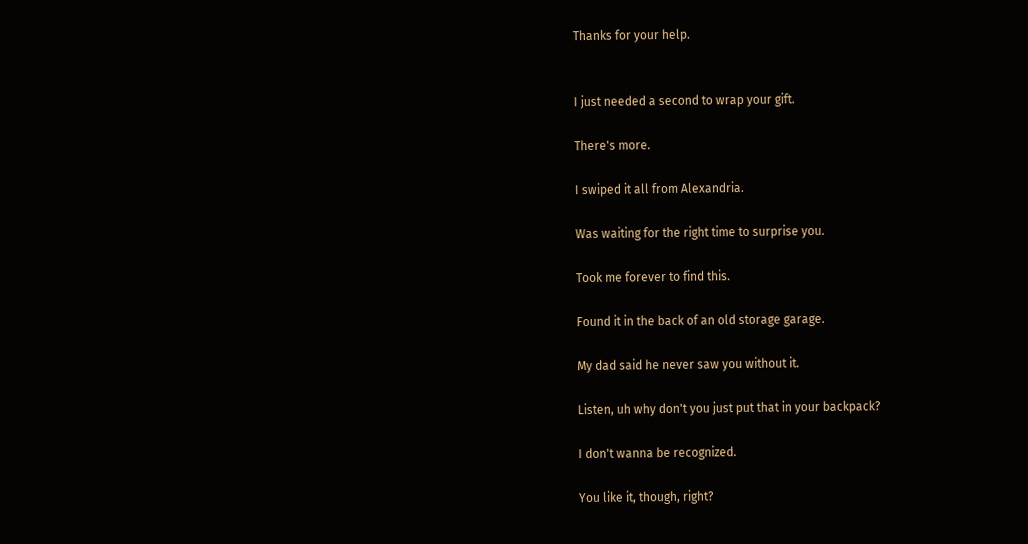Thanks for your help.


I just needed a second to wrap your gift.

There's more.

I swiped it all from Alexandria.

Was waiting for the right time to surprise you.

Took me forever to find this.

Found it in the back of an old storage garage.

My dad said he never saw you without it.

Listen, uh why don't you just put that in your backpack?

I don't wanna be recognized.

You like it, though, right?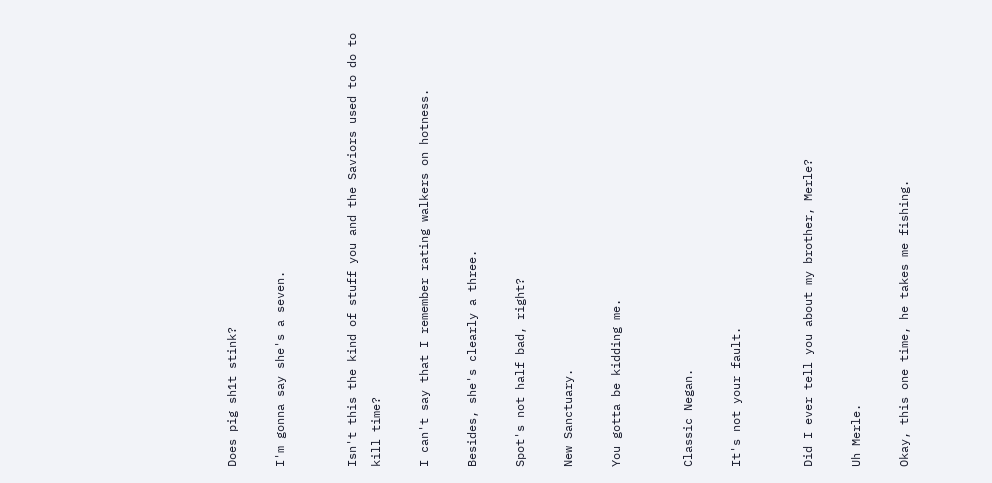Does pig sh1t stink?

I'm gonna say she's a seven.


Isn't this the kind of stuff you and the Saviors used to do to kill time?

I can't say that I remember rating walkers on hotness.

Besides, she's clearly a three.

Spot's not half bad, right?

New Sanctuary.

You gotta be kidding me.


Classic Negan.

It's not your fault.


Did I ever tell you about my brother, Merle?

Uh Merle.

Okay, this one time, he takes me fishing.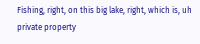Fishing, right, on this big lake, right, which is, uh private property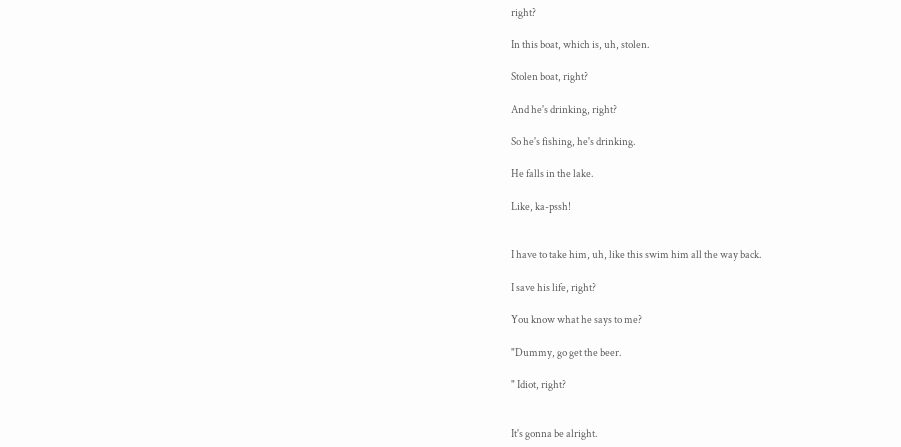right?

In this boat, which is, uh, stolen.

Stolen boat, right?

And he's drinking, right?

So he's fishing, he's drinking.

He falls in the lake.

Like, ka-pssh!


I have to take him, uh, like this swim him all the way back.

I save his life, right?

You know what he says to me?

"Dummy, go get the beer.

" Idiot, right?


It's gonna be alright.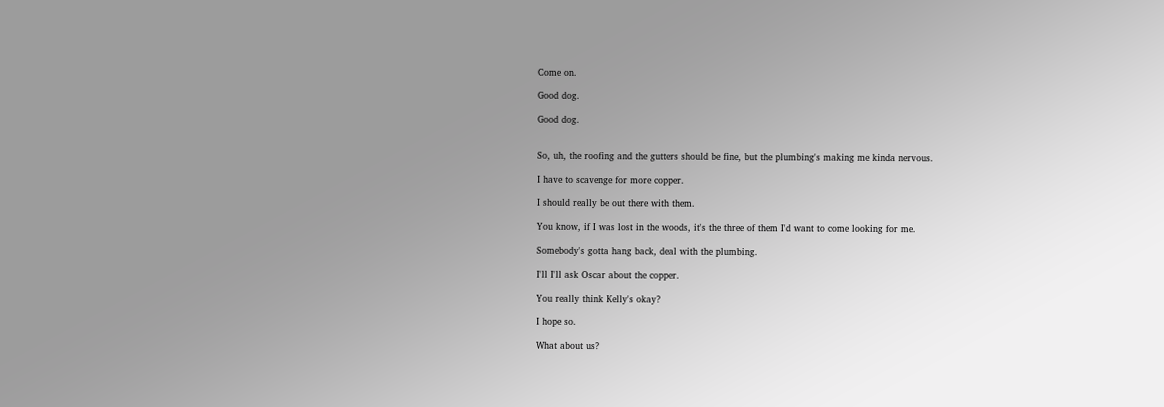Come on.

Good dog.

Good dog.


So, uh, the roofing and the gutters should be fine, but the plumbing's making me kinda nervous.

I have to scavenge for more copper.

I should really be out there with them.

You know, if I was lost in the woods, it's the three of them I'd want to come looking for me.

Somebody's gotta hang back, deal with the plumbing.

I'll I'll ask Oscar about the copper.

You really think Kelly's okay?

I hope so.

What about us?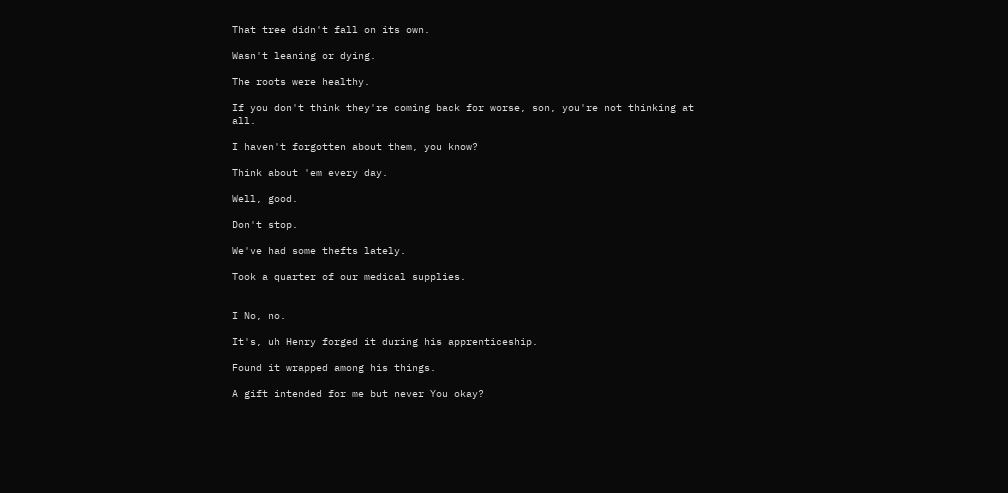That tree didn't fall on its own.

Wasn't leaning or dying.

The roots were healthy.

If you don't think they're coming back for worse, son, you're not thinking at all.

I haven't forgotten about them, you know?

Think about 'em every day.

Well, good.

Don't stop.

We've had some thefts lately.

Took a quarter of our medical supplies.


I No, no.

It's, uh Henry forged it during his apprenticeship.

Found it wrapped among his things.

A gift intended for me but never You okay?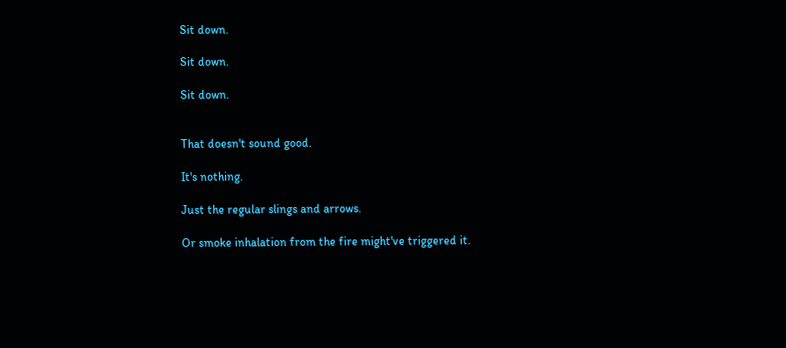Sit down.

Sit down.

Sit down.


That doesn't sound good.

It's nothing.

Just the regular slings and arrows.

Or smoke inhalation from the fire might've triggered it.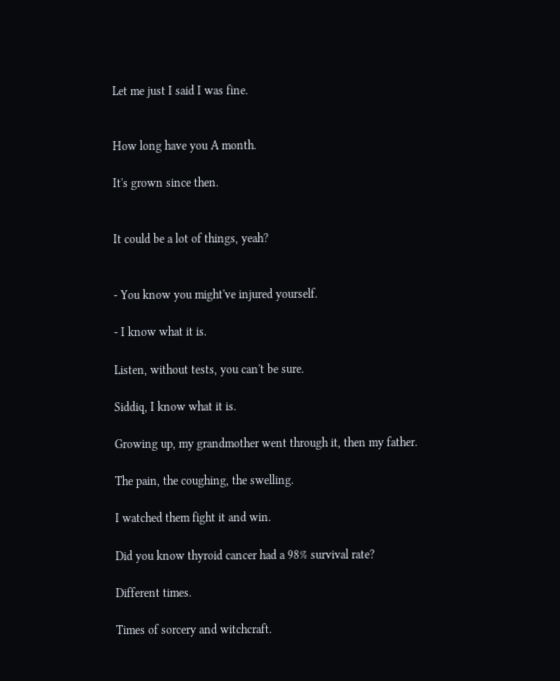Let me just I said I was fine.


How long have you A month.

It's grown since then.


It could be a lot of things, yeah?


- You know you might've injured yourself.

- I know what it is.

Listen, without tests, you can't be sure.

Siddiq, I know what it is.

Growing up, my grandmother went through it, then my father.

The pain, the coughing, the swelling.

I watched them fight it and win.

Did you know thyroid cancer had a 98% survival rate?

Different times.

Times of sorcery and witchcraft.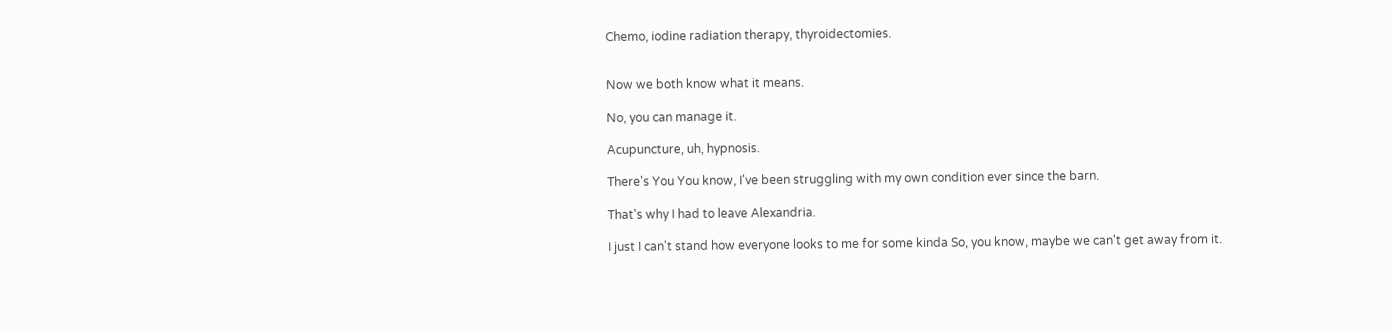Chemo, iodine radiation therapy, thyroidectomies.


Now we both know what it means.

No, you can manage it.

Acupuncture, uh, hypnosis.

There's You You know, I've been struggling with my own condition ever since the barn.

That's why I had to leave Alexandria.

I just I can't stand how everyone looks to me for some kinda So, you know, maybe we can't get away from it.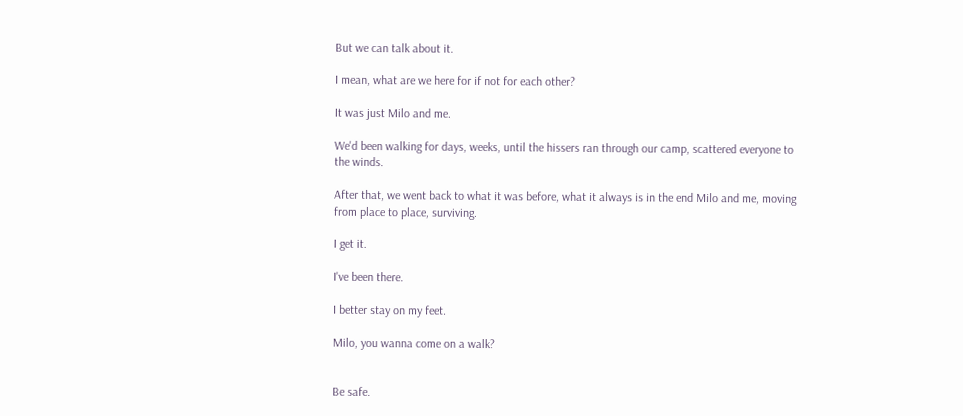But we can talk about it.

I mean, what are we here for if not for each other?

It was just Milo and me.

We'd been walking for days, weeks, until the hissers ran through our camp, scattered everyone to the winds.

After that, we went back to what it was before, what it always is in the end Milo and me, moving from place to place, surviving.

I get it.

I've been there.

I better stay on my feet.

Milo, you wanna come on a walk?


Be safe.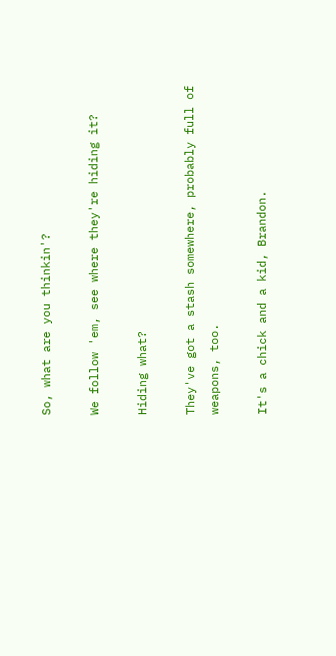So, what are you thinkin'?

We follow 'em, see where they're hiding it?

Hiding what?

They've got a stash somewhere, probably full of weapons, too.

It's a chick and a kid, Brandon.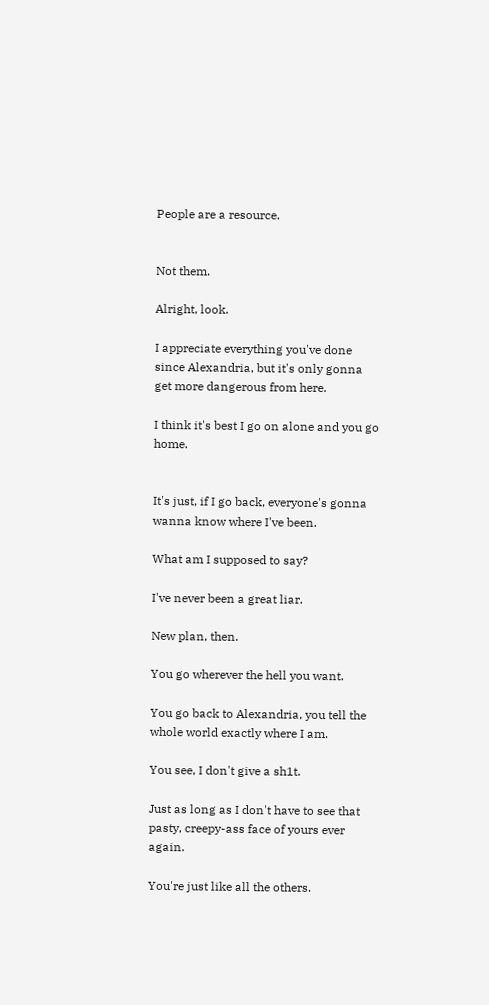People are a resource.


Not them.

Alright, look.

I appreciate everything you've done since Alexandria, but it's only gonna get more dangerous from here.

I think it's best I go on alone and you go home.


It's just, if I go back, everyone's gonna wanna know where I've been.

What am I supposed to say?

I've never been a great liar.

New plan, then.

You go wherever the hell you want.

You go back to Alexandria, you tell the whole world exactly where I am.

You see, I don't give a sh1t.

Just as long as I don't have to see that pasty, creepy-ass face of yours ever again.

You're just like all the others.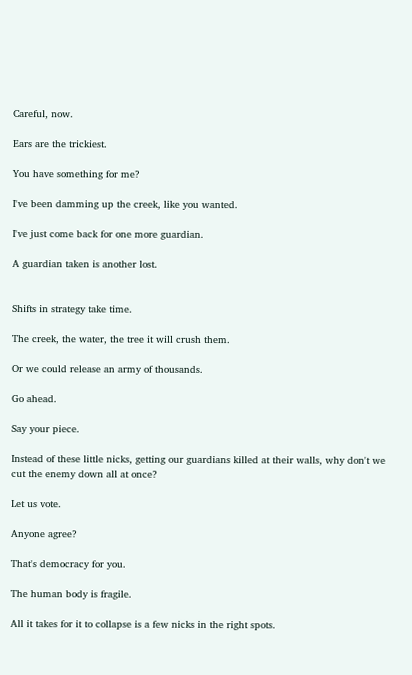Careful, now.

Ears are the trickiest.

You have something for me?

I've been damming up the creek, like you wanted.

I've just come back for one more guardian.

A guardian taken is another lost.


Shifts in strategy take time.

The creek, the water, the tree it will crush them.

Or we could release an army of thousands.

Go ahead.

Say your piece.

Instead of these little nicks, getting our guardians killed at their walls, why don't we cut the enemy down all at once?

Let us vote.

Anyone agree?

That's democracy for you.

The human body is fragile.

All it takes for it to collapse is a few nicks in the right spots.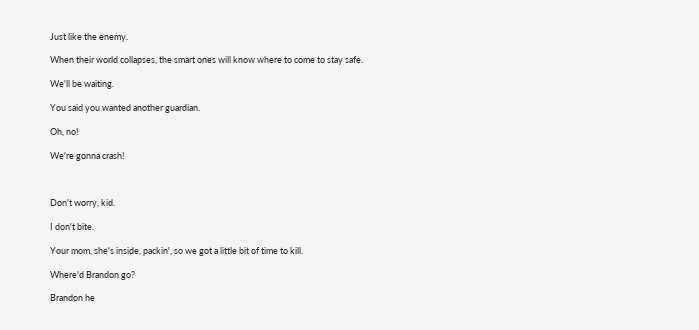Just like the enemy.

When their world collapses, the smart ones will know where to come to stay safe.

We'll be waiting.

You said you wanted another guardian.

Oh, no!

We're gonna crash!



Don't worry, kid.

I don't bite.

Your mom, she's inside, packin', so we got a little bit of time to kill.

Where'd Brandon go?

Brandon he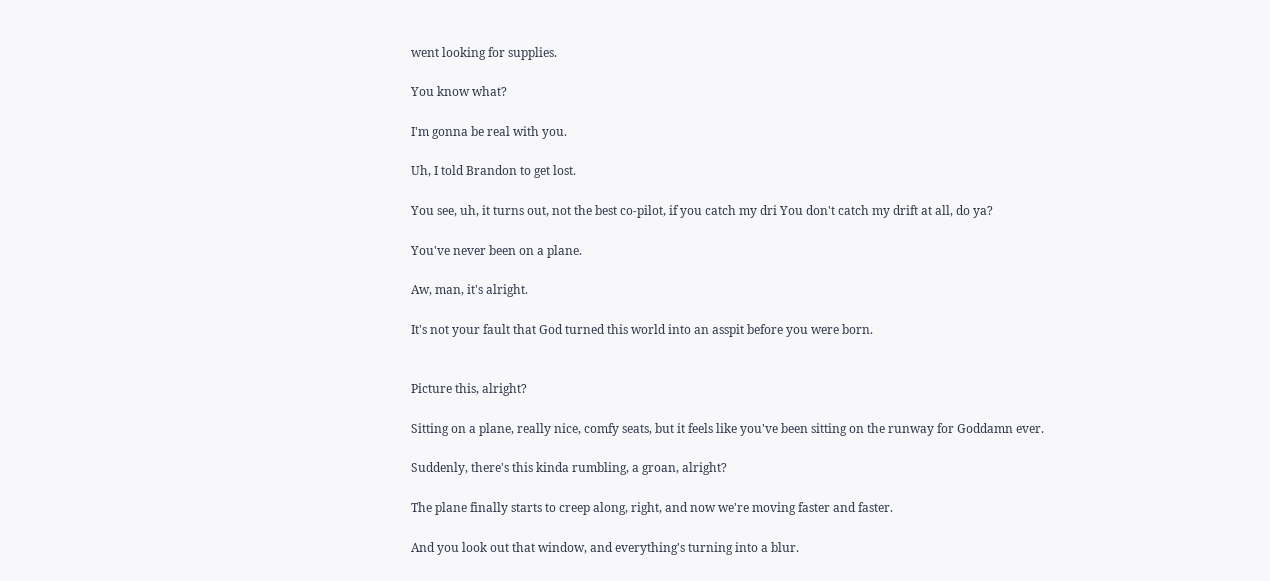went looking for supplies.

You know what?

I'm gonna be real with you.

Uh, I told Brandon to get lost.

You see, uh, it turns out, not the best co-pilot, if you catch my dri You don't catch my drift at all, do ya?

You've never been on a plane.

Aw, man, it's alright.

It's not your fault that God turned this world into an asspit before you were born.


Picture this, alright?

Sitting on a plane, really nice, comfy seats, but it feels like you've been sitting on the runway for Goddamn ever.

Suddenly, there's this kinda rumbling, a groan, alright?

The plane finally starts to creep along, right, and now we're moving faster and faster.

And you look out that window, and everything's turning into a blur.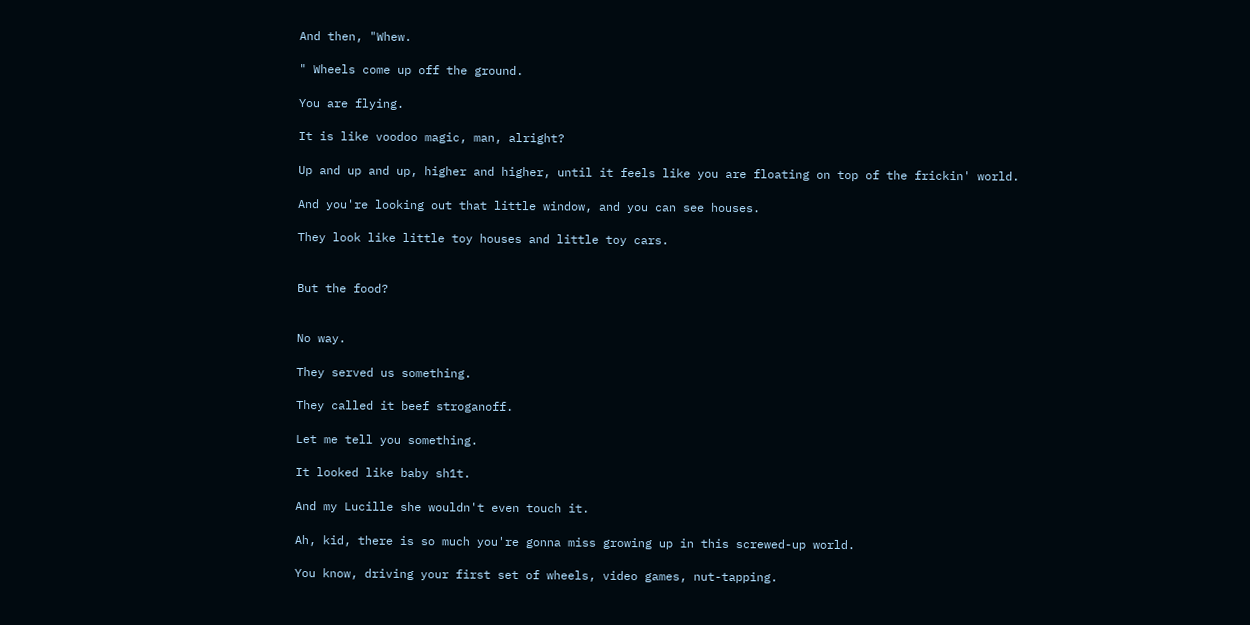And then, "Whew.

" Wheels come up off the ground.

You are flying.

It is like voodoo magic, man, alright?

Up and up and up, higher and higher, until it feels like you are floating on top of the frickin' world.

And you're looking out that little window, and you can see houses.

They look like little toy houses and little toy cars.


But the food?


No way.

They served us something.

They called it beef stroganoff.

Let me tell you something.

It looked like baby sh1t.

And my Lucille she wouldn't even touch it.

Ah, kid, there is so much you're gonna miss growing up in this screwed-up world.

You know, driving your first set of wheels, video games, nut-tapping.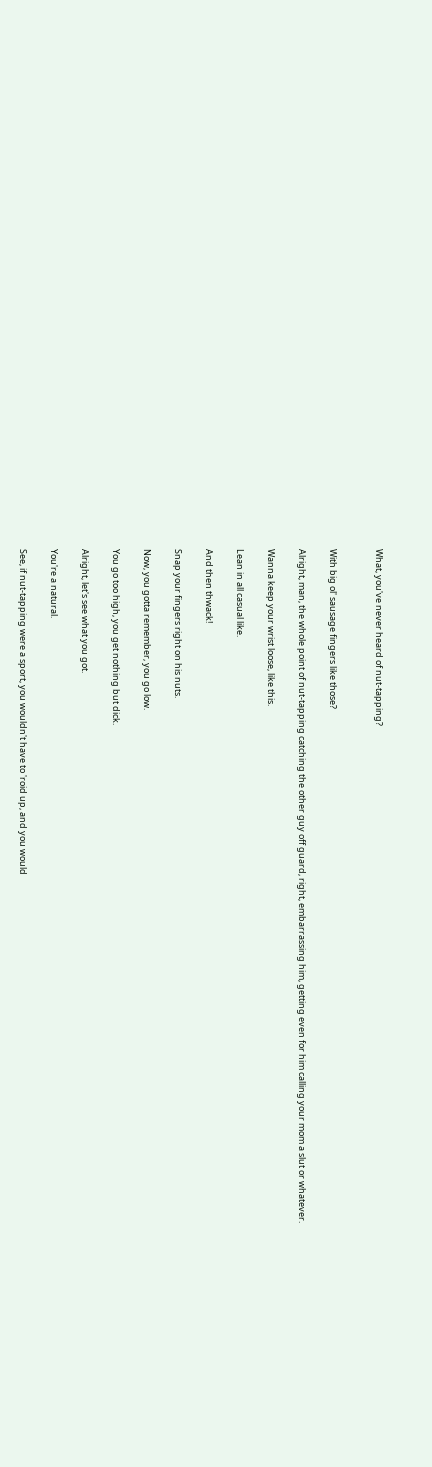What, you've never heard of nut-tapping?


With big ol' sausage fingers like those?

Alright, man, the whole point of nut-tapping catching the other guy off guard, right, embarrassing him, getting even for him calling your mom a slut or whatever.

Wanna keep your wrist loose, like this.

Lean in all casual like.

And then thwack!

Snap your fingers right on his nuts.

Now, you gotta remember, you go low.

You go too high, you get nothing but dick.

Alright, let's see what you got.

You're a natural.

See, if nut-tapping were a sport, you wouldn't have to 'roid up, and you would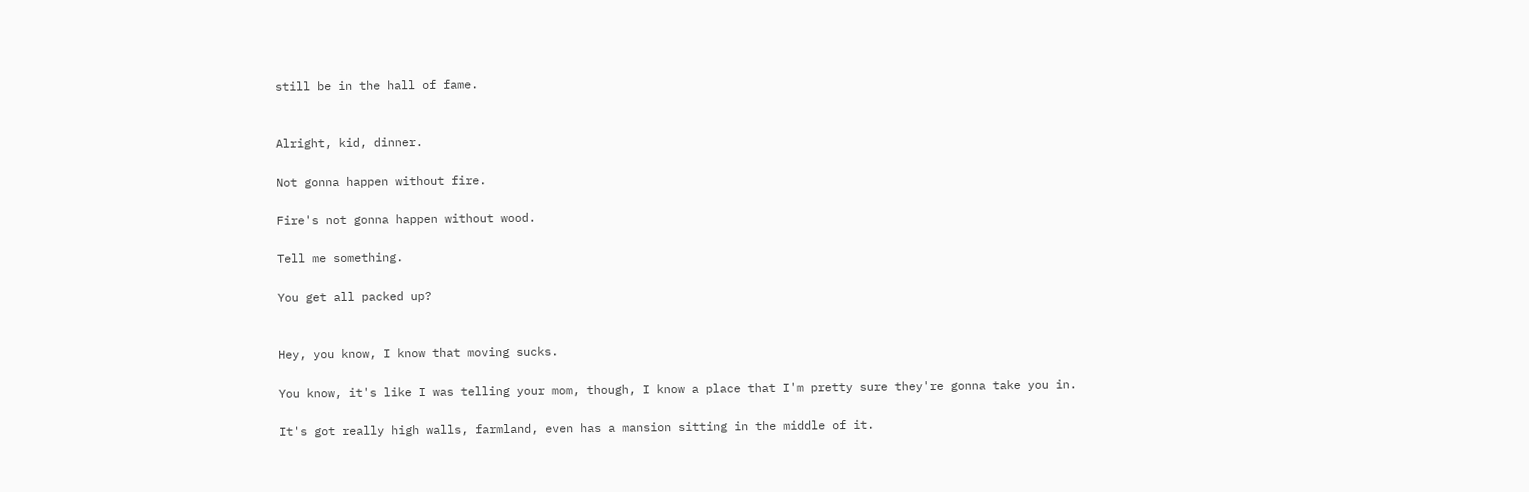still be in the hall of fame.


Alright, kid, dinner.

Not gonna happen without fire.

Fire's not gonna happen without wood.

Tell me something.

You get all packed up?


Hey, you know, I know that moving sucks.

You know, it's like I was telling your mom, though, I know a place that I'm pretty sure they're gonna take you in.

It's got really high walls, farmland, even has a mansion sitting in the middle of it.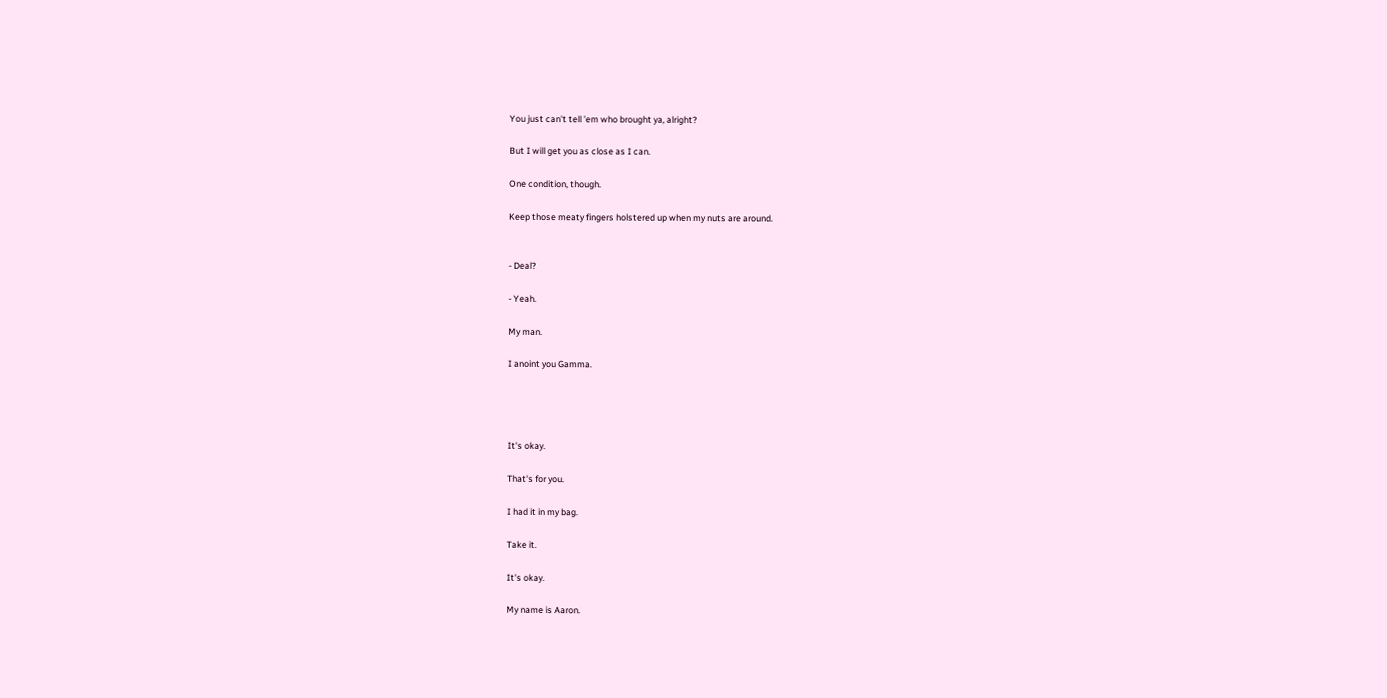You just can't tell 'em who brought ya, alright?

But I will get you as close as I can.

One condition, though.

Keep those meaty fingers holstered up when my nuts are around.


- Deal?

- Yeah.

My man.

I anoint you Gamma.




It's okay.

That's for you.

I had it in my bag.

Take it.

It's okay.

My name is Aaron.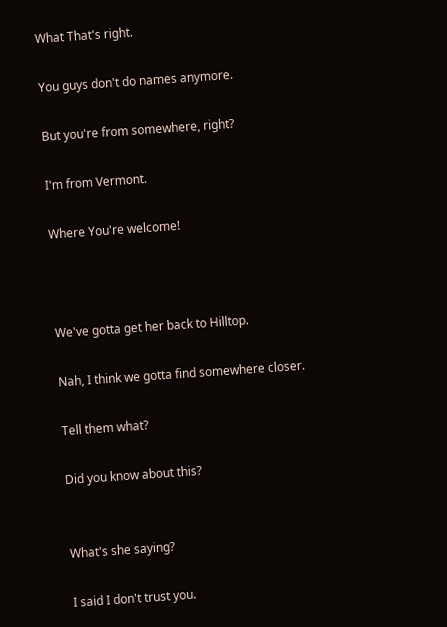What That's right.

You guys don't do names anymore.

But you're from somewhere, right?

I'm from Vermont.

Where You're welcome!



We've gotta get her back to Hilltop.

Nah, I think we gotta find somewhere closer.

Tell them what?

Did you know about this?


What's she saying?

I said I don't trust you.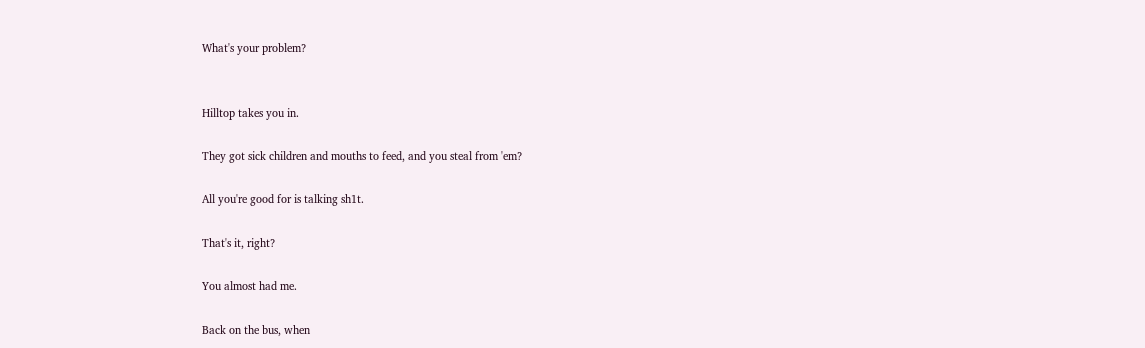What's your problem?


Hilltop takes you in.

They got sick children and mouths to feed, and you steal from 'em?

All you're good for is talking sh1t.

That's it, right?

You almost had me.

Back on the bus, when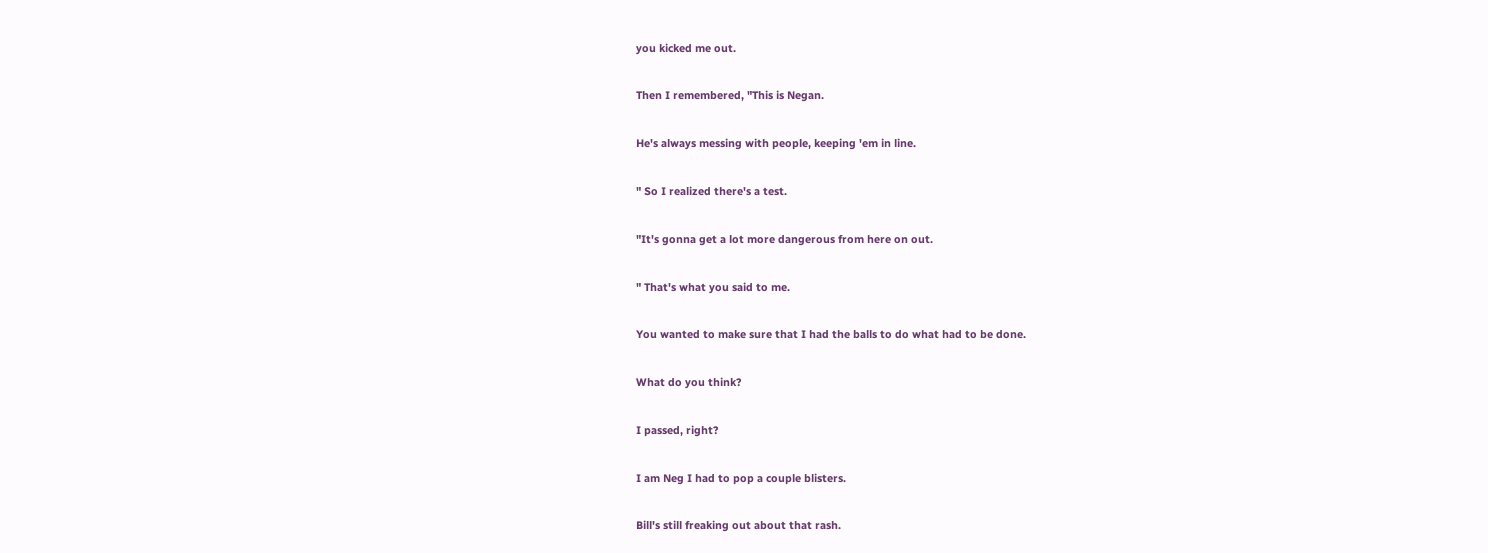you kicked me out.

Then I remembered, "This is Negan.

He's always messing with people, keeping 'em in line.

" So I realized there's a test.

"It's gonna get a lot more dangerous from here on out.

" That's what you said to me.

You wanted to make sure that I had the balls to do what had to be done.

What do you think?

I passed, right?

I am Neg I had to pop a couple blisters.

Bill's still freaking out about that rash.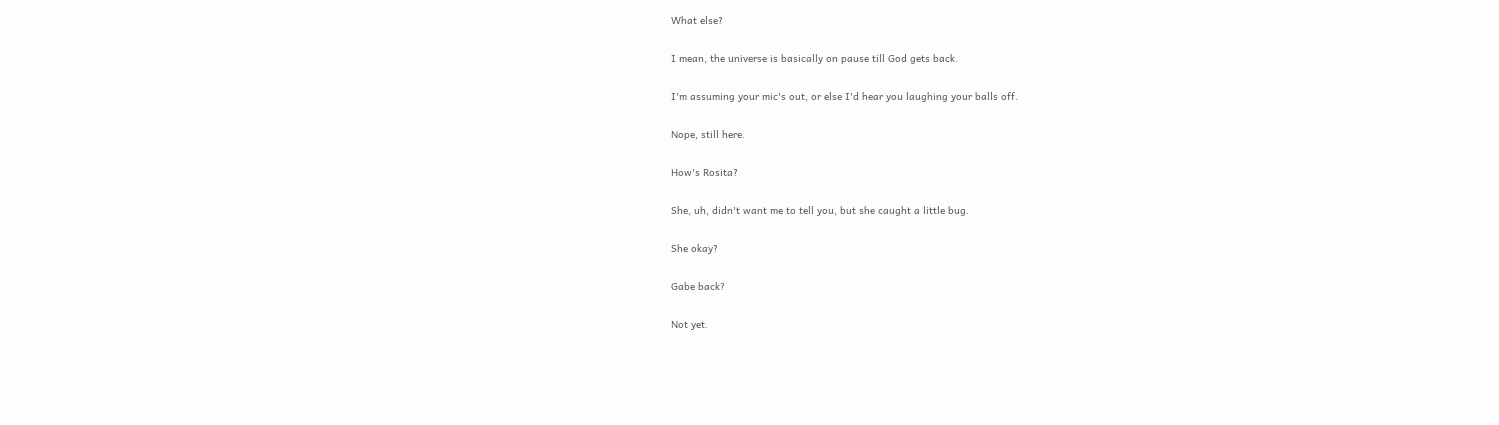What else?

I mean, the universe is basically on pause till God gets back.

I'm assuming your mic's out, or else I'd hear you laughing your balls off.

Nope, still here.

How's Rosita?

She, uh, didn't want me to tell you, but she caught a little bug.

She okay?

Gabe back?

Not yet.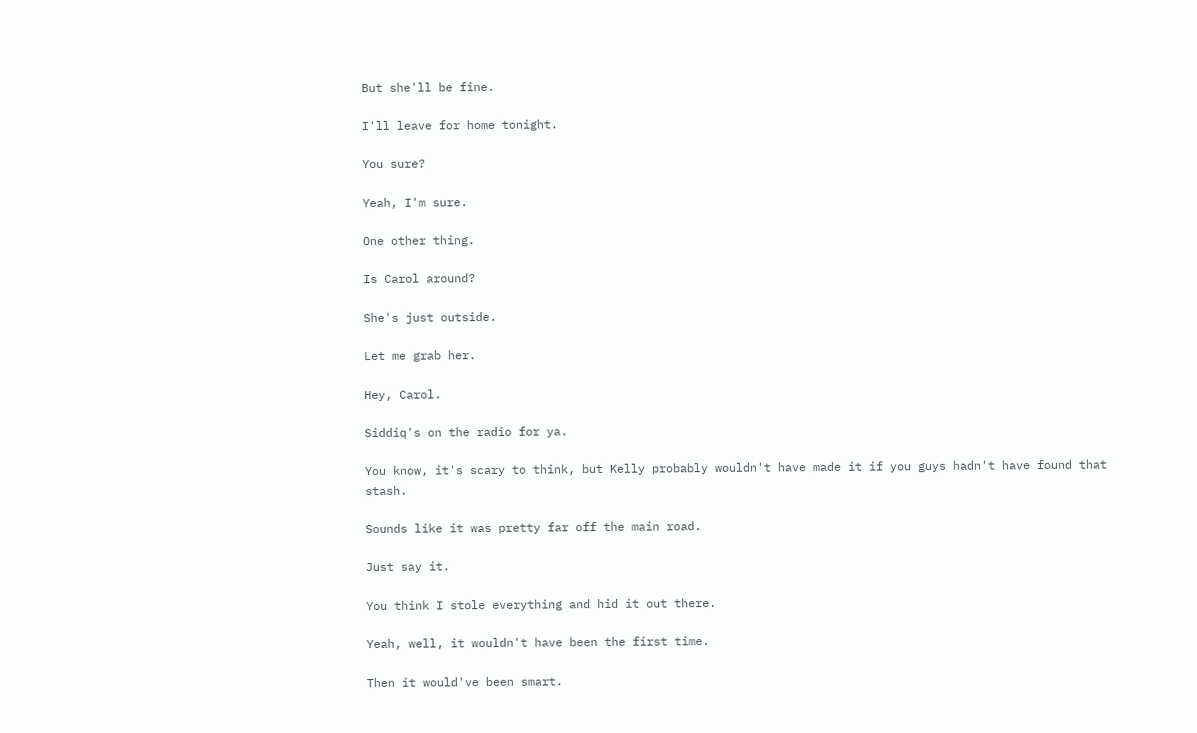But she'll be fine.

I'll leave for home tonight.

You sure?

Yeah, I'm sure.

One other thing.

Is Carol around?

She's just outside.

Let me grab her.

Hey, Carol.

Siddiq's on the radio for ya.

You know, it's scary to think, but Kelly probably wouldn't have made it if you guys hadn't have found that stash.

Sounds like it was pretty far off the main road.

Just say it.

You think I stole everything and hid it out there.

Yeah, well, it wouldn't have been the first time.

Then it would've been smart.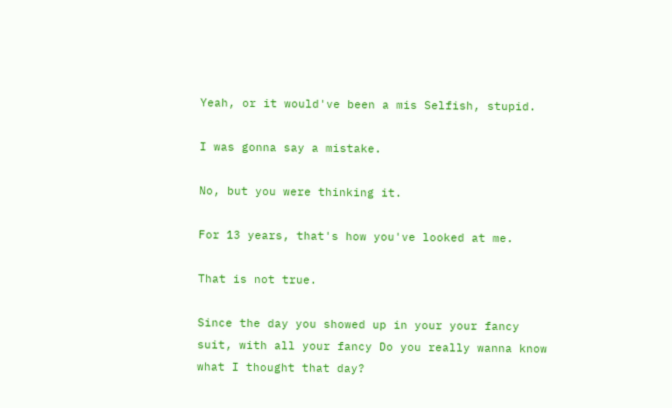Yeah, or it would've been a mis Selfish, stupid.

I was gonna say a mistake.

No, but you were thinking it.

For 13 years, that's how you've looked at me.

That is not true.

Since the day you showed up in your your fancy suit, with all your fancy Do you really wanna know what I thought that day?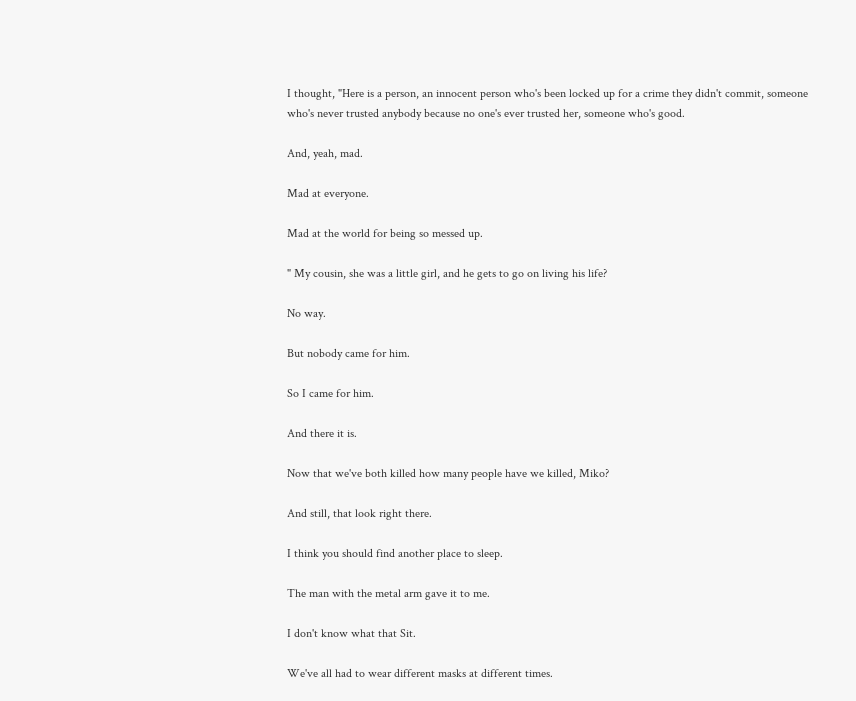I thought, "Here is a person, an innocent person who's been locked up for a crime they didn't commit, someone who's never trusted anybody because no one's ever trusted her, someone who's good.

And, yeah, mad.

Mad at everyone.

Mad at the world for being so messed up.

" My cousin, she was a little girl, and he gets to go on living his life?

No way.

But nobody came for him.

So I came for him.

And there it is.

Now that we've both killed how many people have we killed, Miko?

And still, that look right there.

I think you should find another place to sleep.

The man with the metal arm gave it to me.

I don't know what that Sit.

We've all had to wear different masks at different times.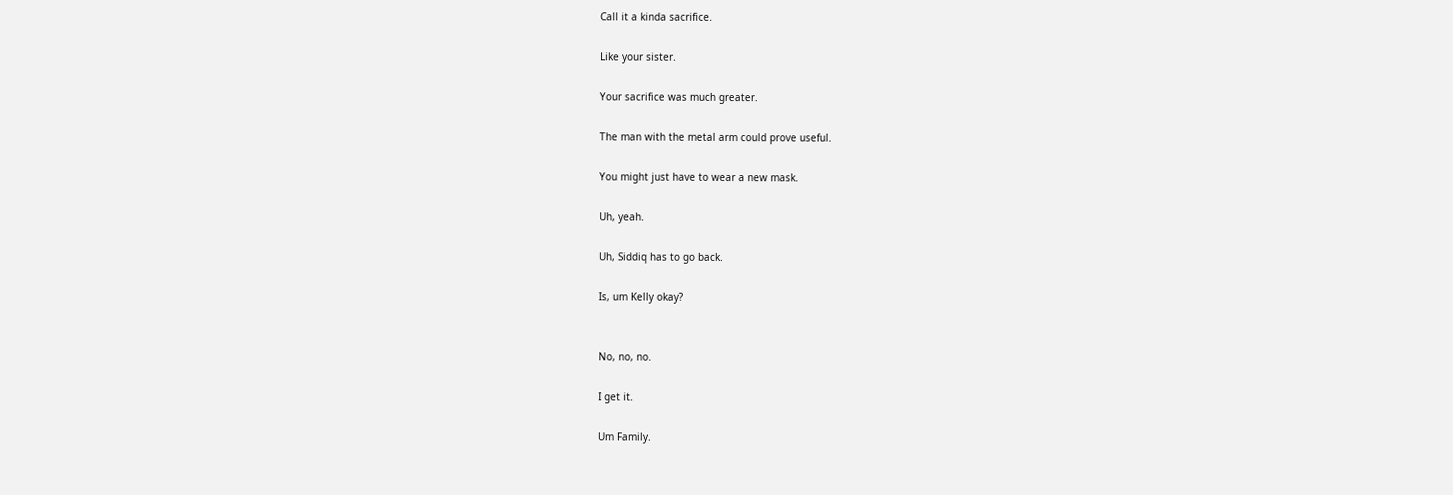Call it a kinda sacrifice.

Like your sister.

Your sacrifice was much greater.

The man with the metal arm could prove useful.

You might just have to wear a new mask.

Uh, yeah.

Uh, Siddiq has to go back.

Is, um Kelly okay?


No, no, no.

I get it.

Um Family.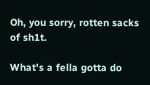Oh, you sorry, rotten sacks of sh1t.

What's a fella gotta do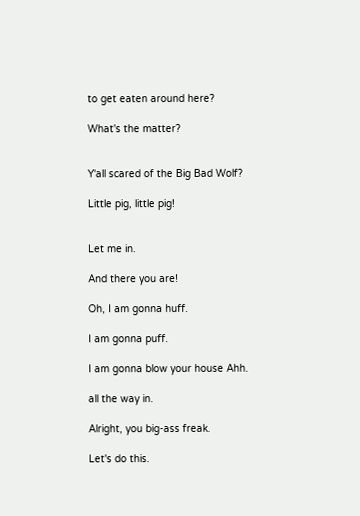to get eaten around here?

What's the matter?


Y'all scared of the Big Bad Wolf?

Little pig, little pig!


Let me in.

And there you are!

Oh, I am gonna huff.

I am gonna puff.

I am gonna blow your house Ahh.

all the way in.

Alright, you big-ass freak.

Let's do this.